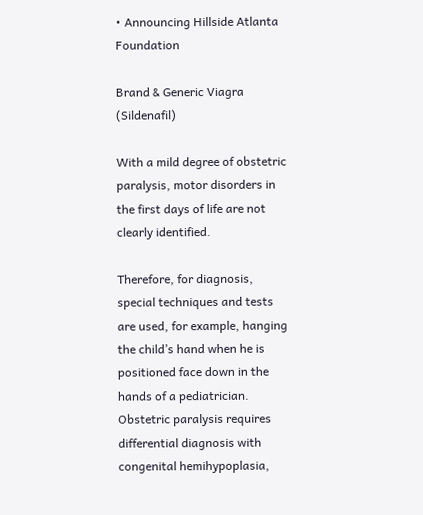• Announcing Hillside Atlanta Foundation

Brand & Generic Viagra (Sildenafil)

With a mild degree of obstetric paralysis, motor disorders in the first days of life are not clearly identified.

Therefore, for diagnosis, special techniques and tests are used, for example, hanging the child’s hand when he is positioned face down in the hands of a pediatrician. Obstetric paralysis requires differential diagnosis with congenital hemihypoplasia,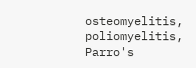osteomyelitis, poliomyelitis, Parro's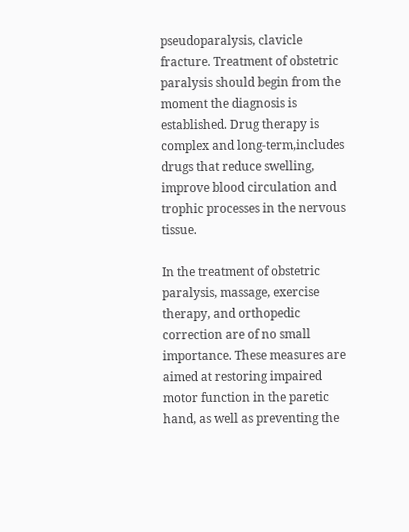pseudoparalysis, clavicle fracture. Treatment of obstetric paralysis should begin from the moment the diagnosis is established. Drug therapy is complex and long-term,includes drugs that reduce swelling, improve blood circulation and trophic processes in the nervous tissue.

In the treatment of obstetric paralysis, massage, exercise therapy, and orthopedic correction are of no small importance. These measures are aimed at restoring impaired motor function in the paretic hand, as well as preventing the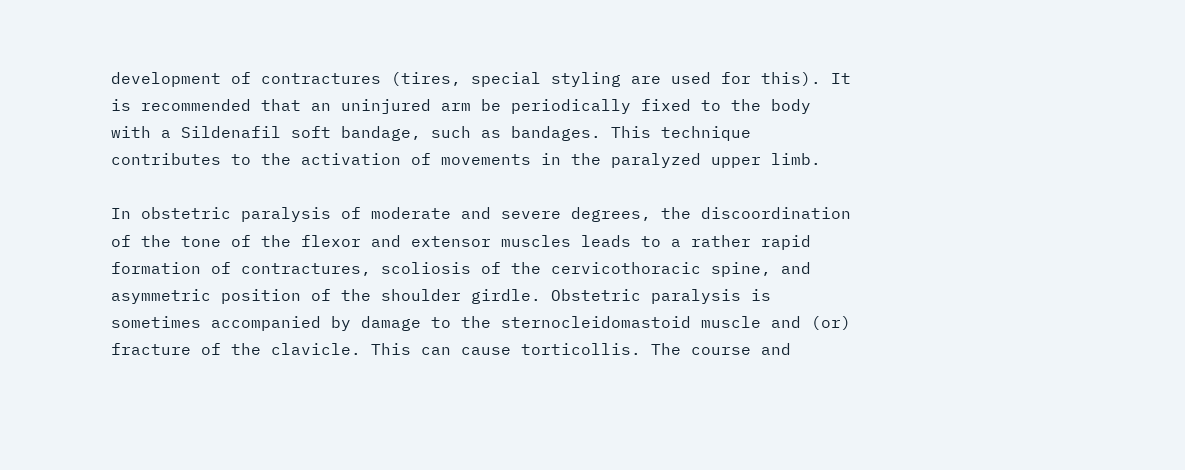development of contractures (tires, special styling are used for this). It is recommended that an uninjured arm be periodically fixed to the body with a Sildenafil soft bandage, such as bandages. This technique contributes to the activation of movements in the paralyzed upper limb.

In obstetric paralysis of moderate and severe degrees, the discoordination of the tone of the flexor and extensor muscles leads to a rather rapid formation of contractures, scoliosis of the cervicothoracic spine, and asymmetric position of the shoulder girdle. Obstetric paralysis is sometimes accompanied by damage to the sternocleidomastoid muscle and (or) fracture of the clavicle. This can cause torticollis. The course and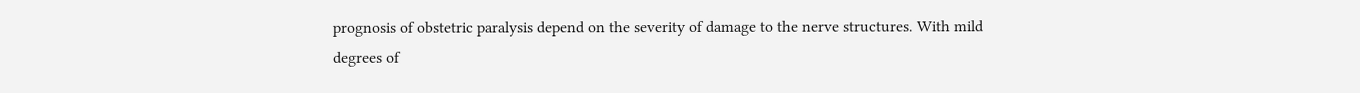prognosis of obstetric paralysis depend on the severity of damage to the nerve structures. With mild degrees of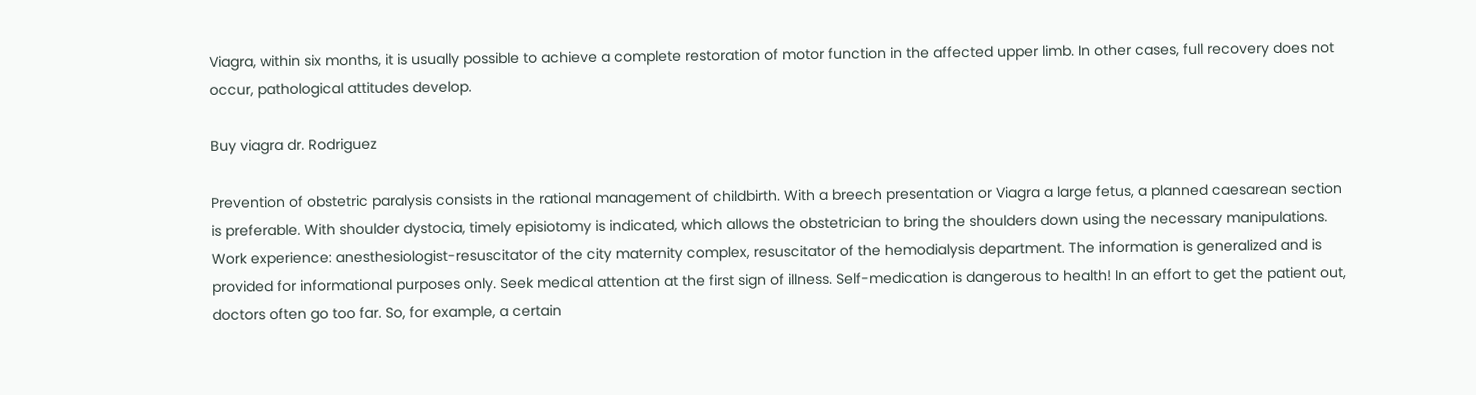Viagra, within six months, it is usually possible to achieve a complete restoration of motor function in the affected upper limb. In other cases, full recovery does not occur, pathological attitudes develop.

Buy viagra dr. Rodriguez

Prevention of obstetric paralysis consists in the rational management of childbirth. With a breech presentation or Viagra a large fetus, a planned caesarean section is preferable. With shoulder dystocia, timely episiotomy is indicated, which allows the obstetrician to bring the shoulders down using the necessary manipulations. Work experience: anesthesiologist-resuscitator of the city maternity complex, resuscitator of the hemodialysis department. The information is generalized and is provided for informational purposes only. Seek medical attention at the first sign of illness. Self-medication is dangerous to health! In an effort to get the patient out, doctors often go too far. So, for example, a certain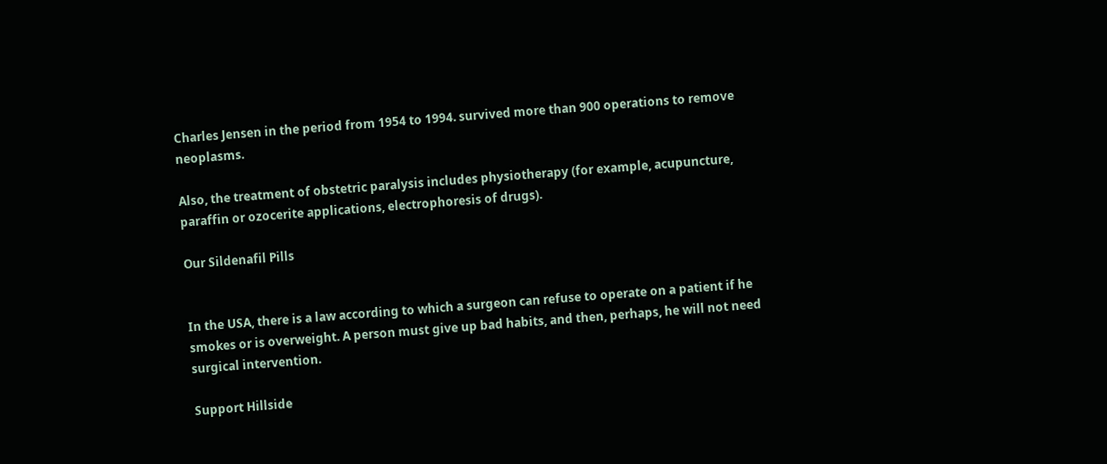Charles Jensen in the period from 1954 to 1994. survived more than 900 operations to remove neoplasms.

Also, the treatment of obstetric paralysis includes physiotherapy (for example, acupuncture, paraffin or ozocerite applications, electrophoresis of drugs).

Our Sildenafil Pills


In the USA, there is a law according to which a surgeon can refuse to operate on a patient if he smokes or is overweight. A person must give up bad habits, and then, perhaps, he will not need surgical intervention.

Support Hillside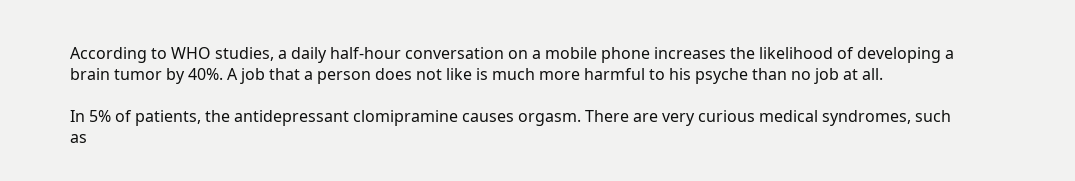According to WHO studies, a daily half-hour conversation on a mobile phone increases the likelihood of developing a brain tumor by 40%. A job that a person does not like is much more harmful to his psyche than no job at all.

In 5% of patients, the antidepressant clomipramine causes orgasm. There are very curious medical syndromes, such as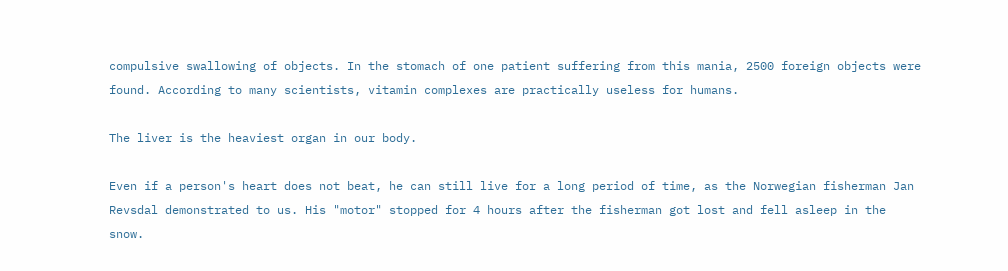compulsive swallowing of objects. In the stomach of one patient suffering from this mania, 2500 foreign objects were found. According to many scientists, vitamin complexes are practically useless for humans.

The liver is the heaviest organ in our body.

Even if a person's heart does not beat, he can still live for a long period of time, as the Norwegian fisherman Jan Revsdal demonstrated to us. His "motor" stopped for 4 hours after the fisherman got lost and fell asleep in the snow.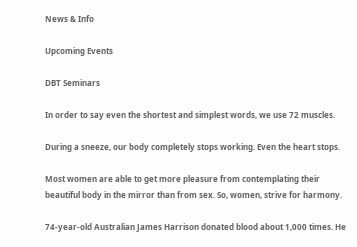News & Info

Upcoming Events

DBT Seminars

In order to say even the shortest and simplest words, we use 72 muscles.

During a sneeze, our body completely stops working. Even the heart stops.

Most women are able to get more pleasure from contemplating their beautiful body in the mirror than from sex. So, women, strive for harmony.

74-year-old Australian James Harrison donated blood about 1,000 times. He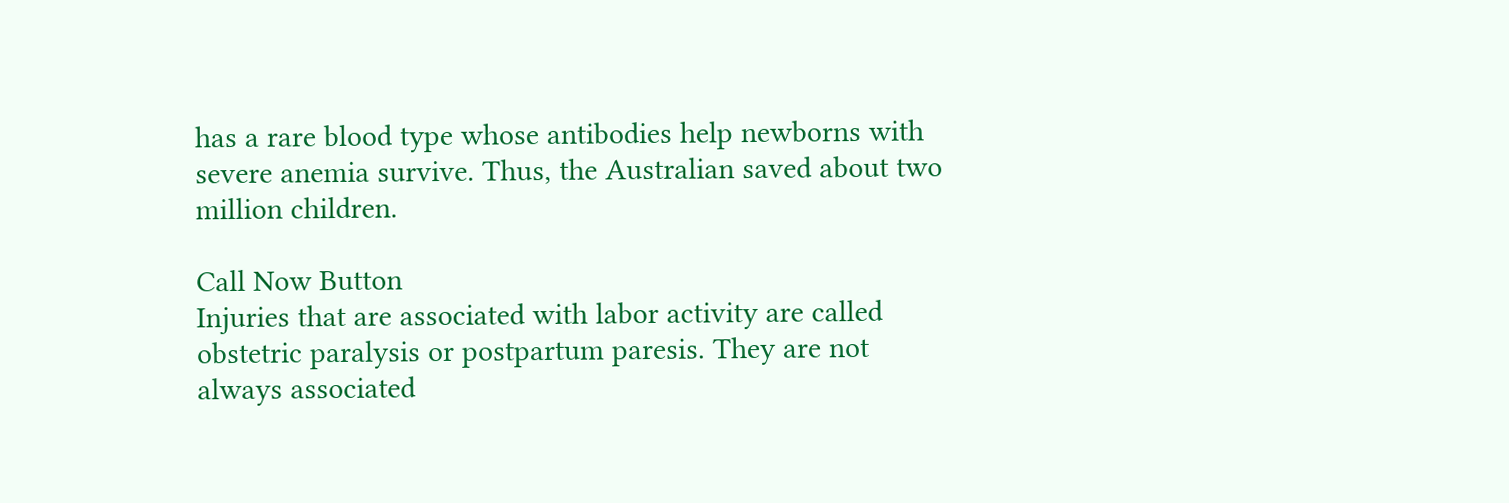has a rare blood type whose antibodies help newborns with severe anemia survive. Thus, the Australian saved about two million children.

Call Now Button
Injuries that are associated with labor activity are called obstetric paralysis or postpartum paresis. They are not always associated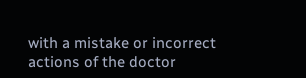with a mistake or incorrect actions of the doctor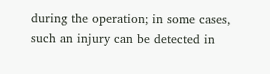during the operation; in some cases, such an injury can be detected in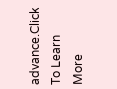advance.Click To Learn More